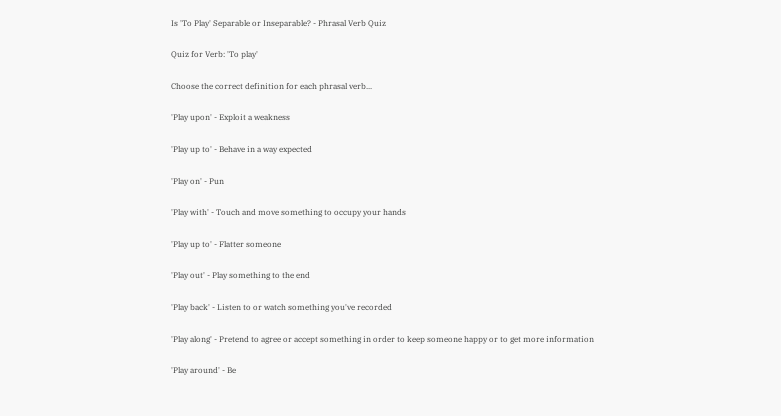Is 'To Play' Separable or Inseparable? - Phrasal Verb Quiz

Quiz for Verb: 'To play'

Choose the correct definition for each phrasal verb...

'Play upon' - Exploit a weakness

'Play up to' - Behave in a way expected

'Play on' - Pun

'Play with' - Touch and move something to occupy your hands

'Play up to' - Flatter someone

'Play out' - Play something to the end

'Play back' - Listen to or watch something you've recorded

'Play along' - Pretend to agree or accept something in order to keep someone happy or to get more information

'Play around' - Be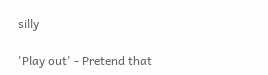silly

'Play out' - Pretend that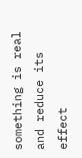something is real and reduce its effect